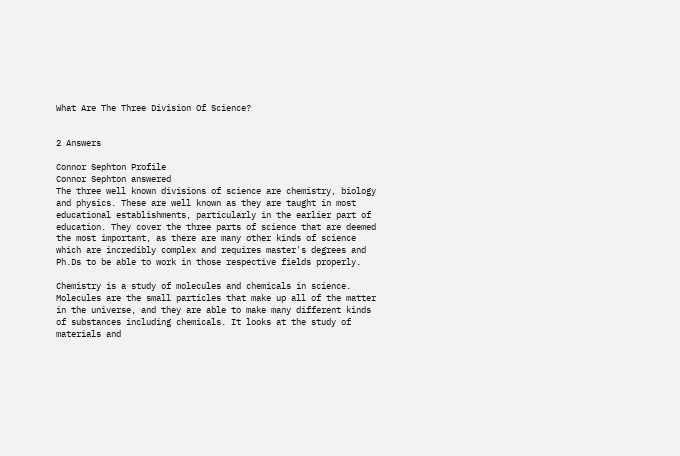What Are The Three Division Of Science?


2 Answers

Connor Sephton Profile
Connor Sephton answered
The three well known divisions of science are chemistry, biology and physics. These are well known as they are taught in most educational establishments, particularly in the earlier part of education. They cover the three parts of science that are deemed the most important, as there are many other kinds of science which are incredibly complex and requires master's degrees and Ph.Ds to be able to work in those respective fields properly.

Chemistry is a study of molecules and chemicals in science. Molecules are the small particles that make up all of the matter in the universe, and they are able to make many different kinds of substances including chemicals. It looks at the study of materials and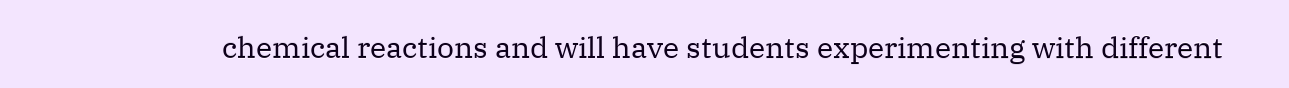chemical reactions and will have students experimenting with different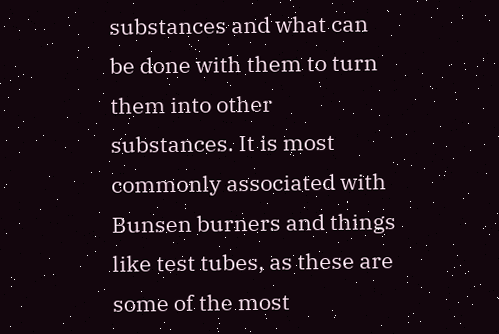substances and what can be done with them to turn them into other substances. It is most commonly associated with Bunsen burners and things like test tubes, as these are some of the most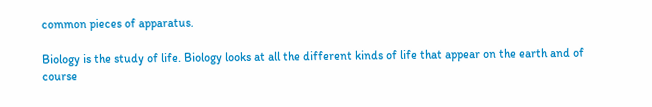common pieces of apparatus.

Biology is the study of life. Biology looks at all the different kinds of life that appear on the earth and of course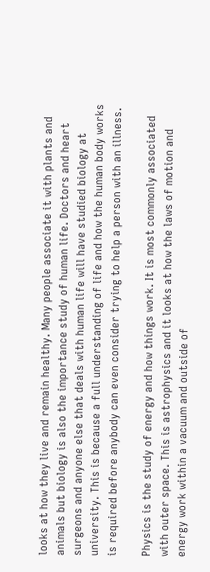looks at how they live and remain healthy. Many people associate it with plants and animals but biology is also the importance study of human life. Doctors and heart surgeons and anyone else that deals with human life will have studied biology at university. This is because a full understanding of life and how the human body works is required before anybody can even consider trying to help a person with an illness.

Physics is the study of energy and how things work. It is most commonly associated with outer space. This is astrophysics and it looks at how the laws of motion and energy work within a vacuum and outside of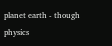planet earth - though physics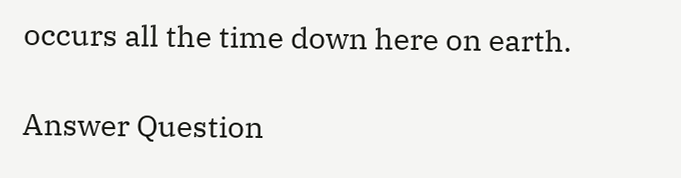occurs all the time down here on earth.

Answer Question